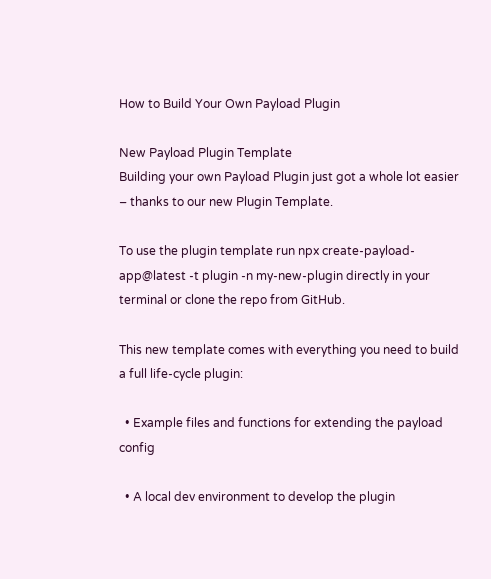How to Build Your Own Payload Plugin

New Payload Plugin Template
Building your own Payload Plugin just got a whole lot easier – thanks to our new Plugin Template.

To use the plugin template run npx create-payload-app@latest -t plugin -n my-new-plugin directly in your terminal or clone the repo from GitHub.

This new template comes with everything you need to build a full life-cycle plugin:

  • Example files and functions for extending the payload config

  • A local dev environment to develop the plugin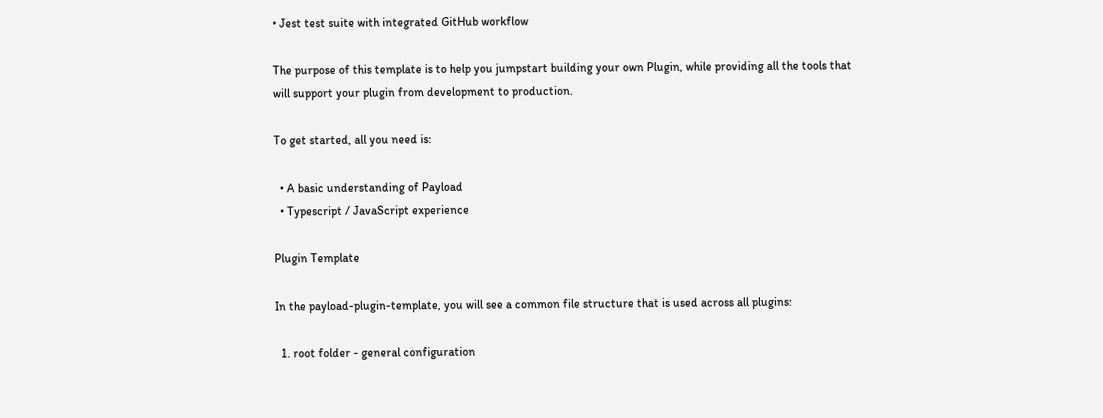• Jest test suite with integrated GitHub workflow

The purpose of this template is to help you jumpstart building your own Plugin, while providing all the tools that will support your plugin from development to production.

To get started, all you need is:

  • A basic understanding of Payload
  • Typescript / JavaScript experience

Plugin Template

In the payload-plugin-template, you will see a common file structure that is used across all plugins:

  1. root folder - general configuration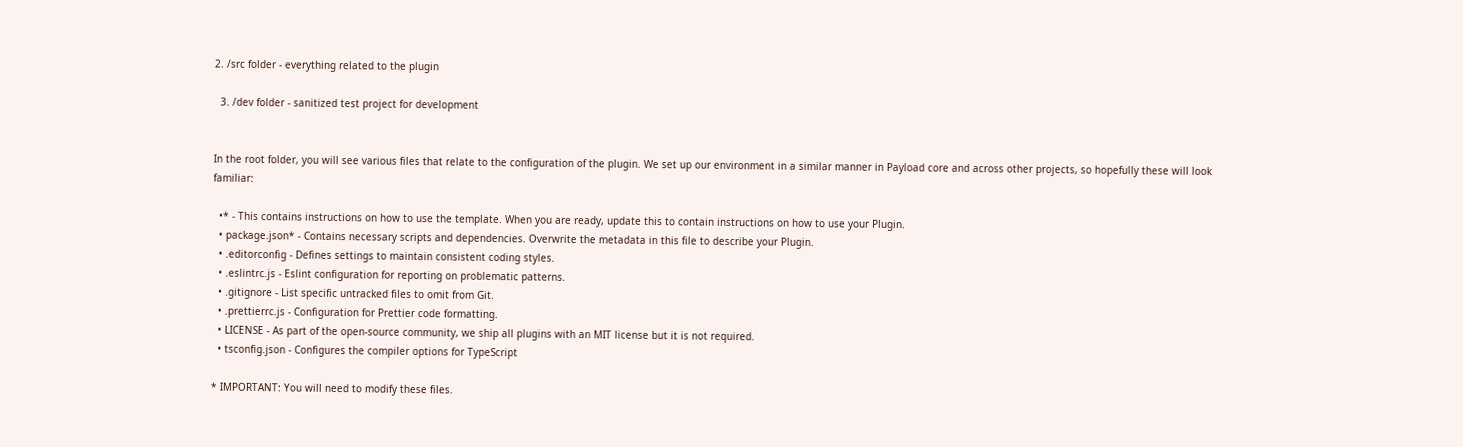2. /src folder - everything related to the plugin

  3. /dev folder - sanitized test project for development


In the root folder, you will see various files that relate to the configuration of the plugin. We set up our environment in a similar manner in Payload core and across other projects, so hopefully these will look familiar:

  •* - This contains instructions on how to use the template. When you are ready, update this to contain instructions on how to use your Plugin.
  • package.json* - Contains necessary scripts and dependencies. Overwrite the metadata in this file to describe your Plugin.
  • .editorconfig - Defines settings to maintain consistent coding styles.
  • .eslintrc.js - Eslint configuration for reporting on problematic patterns.
  • .gitignore - List specific untracked files to omit from Git.
  • .prettierrc.js - Configuration for Prettier code formatting.
  • LICENSE - As part of the open-source community, we ship all plugins with an MIT license but it is not required.
  • tsconfig.json - Configures the compiler options for TypeScript

* IMPORTANT: You will need to modify these files.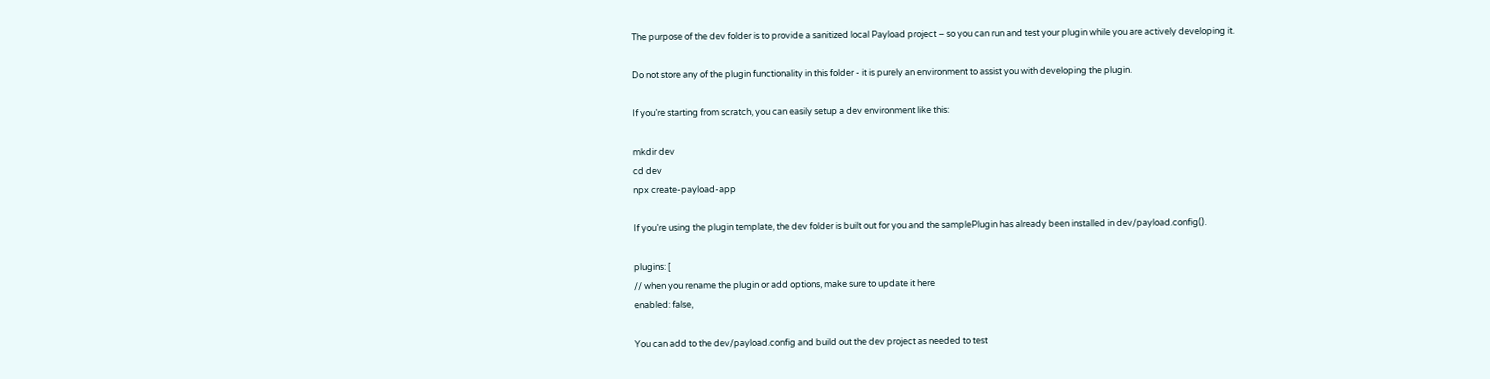The purpose of the dev folder is to provide a sanitized local Payload project – so you can run and test your plugin while you are actively developing it.

Do not store any of the plugin functionality in this folder - it is purely an environment to assist you with developing the plugin.

If you’re starting from scratch, you can easily setup a dev environment like this:

mkdir dev
cd dev
npx create-payload-app

If you’re using the plugin template, the dev folder is built out for you and the samplePlugin has already been installed in dev/payload.config().

plugins: [
// when you rename the plugin or add options, make sure to update it here
enabled: false,

You can add to the dev/payload.config and build out the dev project as needed to test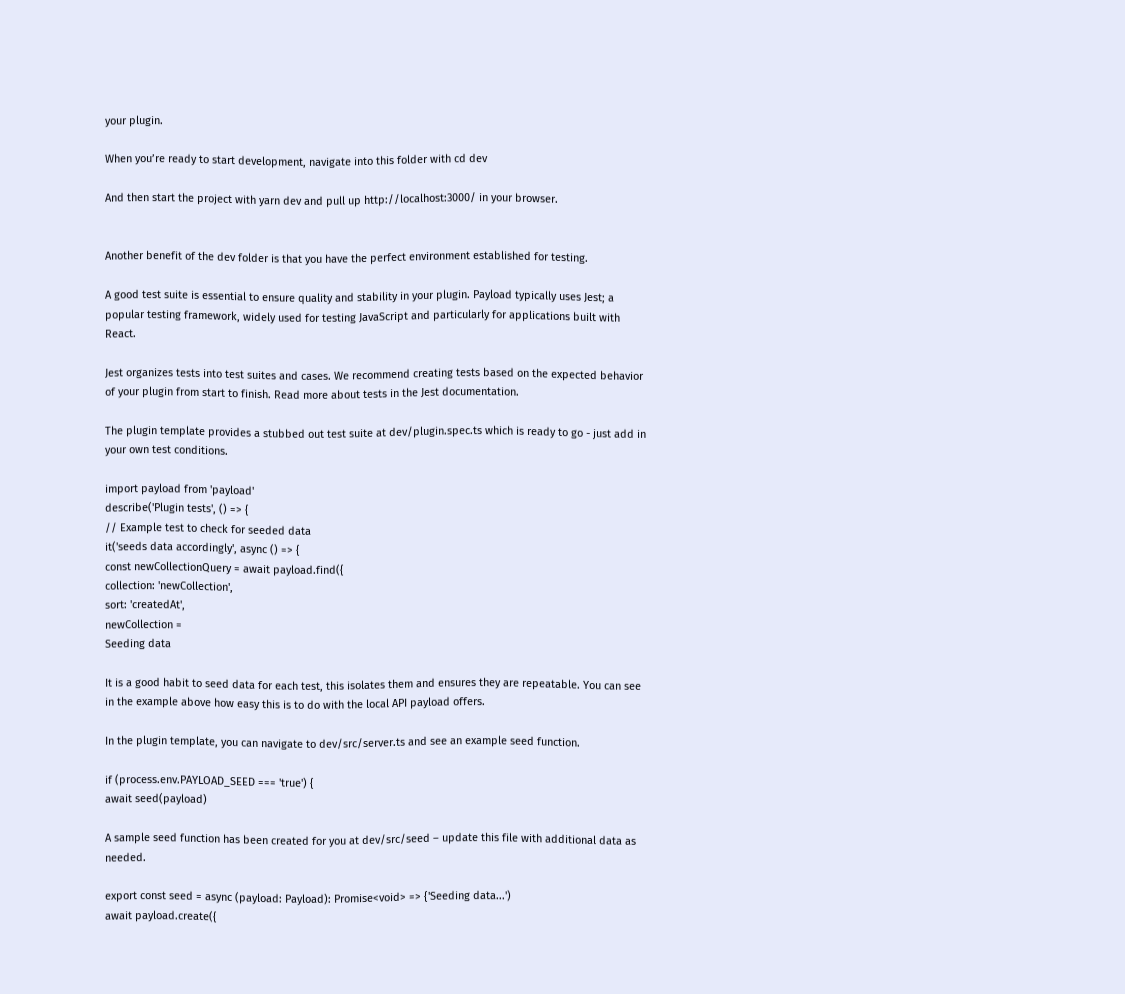your plugin.

When you’re ready to start development, navigate into this folder with cd dev

And then start the project with yarn dev and pull up http://localhost:3000/ in your browser.


Another benefit of the dev folder is that you have the perfect environment established for testing.

A good test suite is essential to ensure quality and stability in your plugin. Payload typically uses Jest; a popular testing framework, widely used for testing JavaScript and particularly for applications built with React.

Jest organizes tests into test suites and cases. We recommend creating tests based on the expected behavior of your plugin from start to finish. Read more about tests in the Jest documentation.

The plugin template provides a stubbed out test suite at dev/plugin.spec.ts which is ready to go - just add in your own test conditions.

import payload from 'payload'
describe('Plugin tests', () => {
// Example test to check for seeded data
it('seeds data accordingly', async () => {
const newCollectionQuery = await payload.find({
collection: 'newCollection',
sort: 'createdAt',
newCollection =
Seeding data

It is a good habit to seed data for each test, this isolates them and ensures they are repeatable. You can see in the example above how easy this is to do with the local API payload offers.

In the plugin template, you can navigate to dev/src/server.ts and see an example seed function.

if (process.env.PAYLOAD_SEED === 'true') {
await seed(payload)

A sample seed function has been created for you at dev/src/seed – update this file with additional data as needed.

export const seed = async (payload: Payload): Promise<void> => {'Seeding data...')
await payload.create({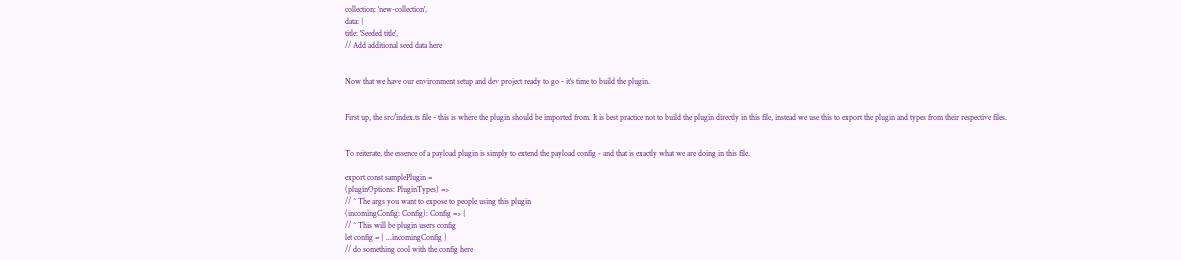collection: 'new-collection',
data: {
title: 'Seeded title',
// Add additional seed data here


Now that we have our environment setup and dev project ready to go - it’s time to build the plugin.


First up, the src/index.ts file - this is where the plugin should be imported from. It is best practice not to build the plugin directly in this file, instead we use this to export the plugin and types from their respective files.


To reiterate, the essence of a payload plugin is simply to extend the payload config - and that is exactly what we are doing in this file.

export const samplePlugin =
(pluginOptions: PluginTypes) =>
// ^ The args you want to expose to people using this plugin
(incomingConfig: Config): Config => {
// ^ This will be plugin users config
let config = { ...incomingConfig }
// do something cool with the config here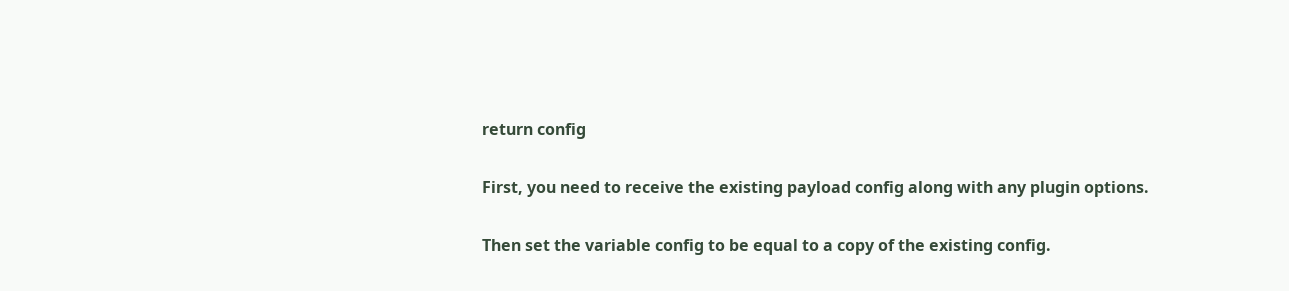return config

First, you need to receive the existing payload config along with any plugin options.

Then set the variable config to be equal to a copy of the existing config.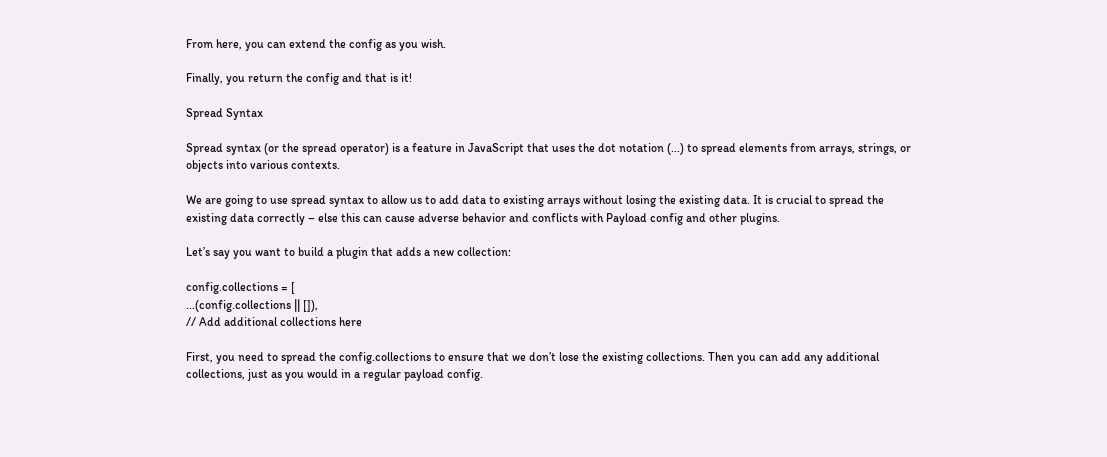From here, you can extend the config as you wish.

Finally, you return the config and that is it!

Spread Syntax

Spread syntax (or the spread operator) is a feature in JavaScript that uses the dot notation (...) to spread elements from arrays, strings, or objects into various contexts.

We are going to use spread syntax to allow us to add data to existing arrays without losing the existing data. It is crucial to spread the existing data correctly – else this can cause adverse behavior and conflicts with Payload config and other plugins.

Let’s say you want to build a plugin that adds a new collection:

config.collections = [
...(config.collections || []),
// Add additional collections here

First, you need to spread the config.collections to ensure that we don’t lose the existing collections. Then you can add any additional collections, just as you would in a regular payload config.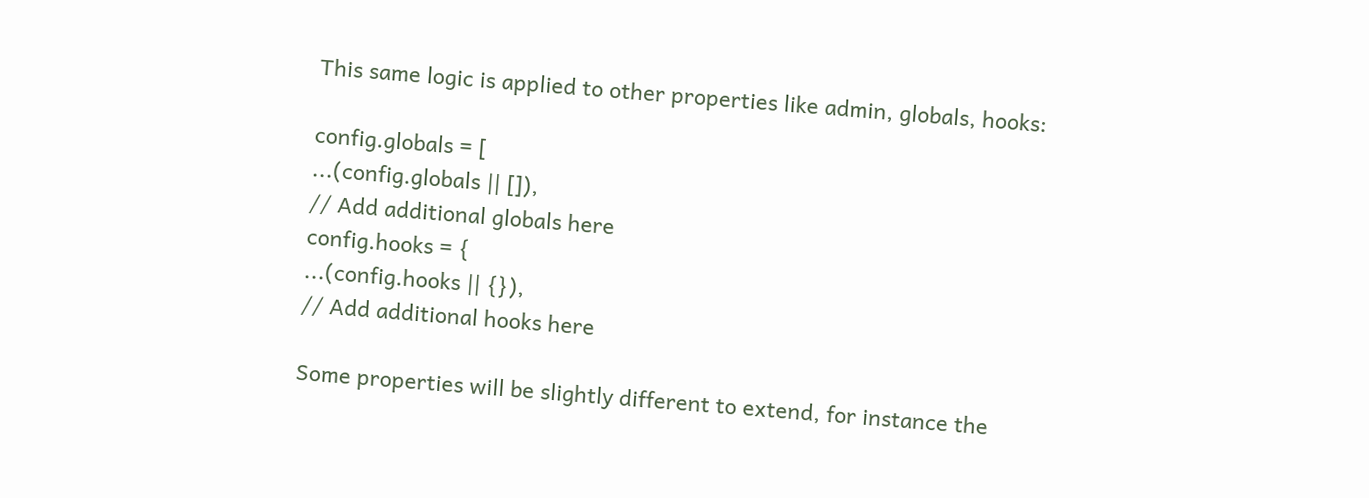This same logic is applied to other properties like admin, globals, hooks:

config.globals = [
...(config.globals || []),
// Add additional globals here
config.hooks = {
...(config.hooks || {}),
// Add additional hooks here

Some properties will be slightly different to extend, for instance the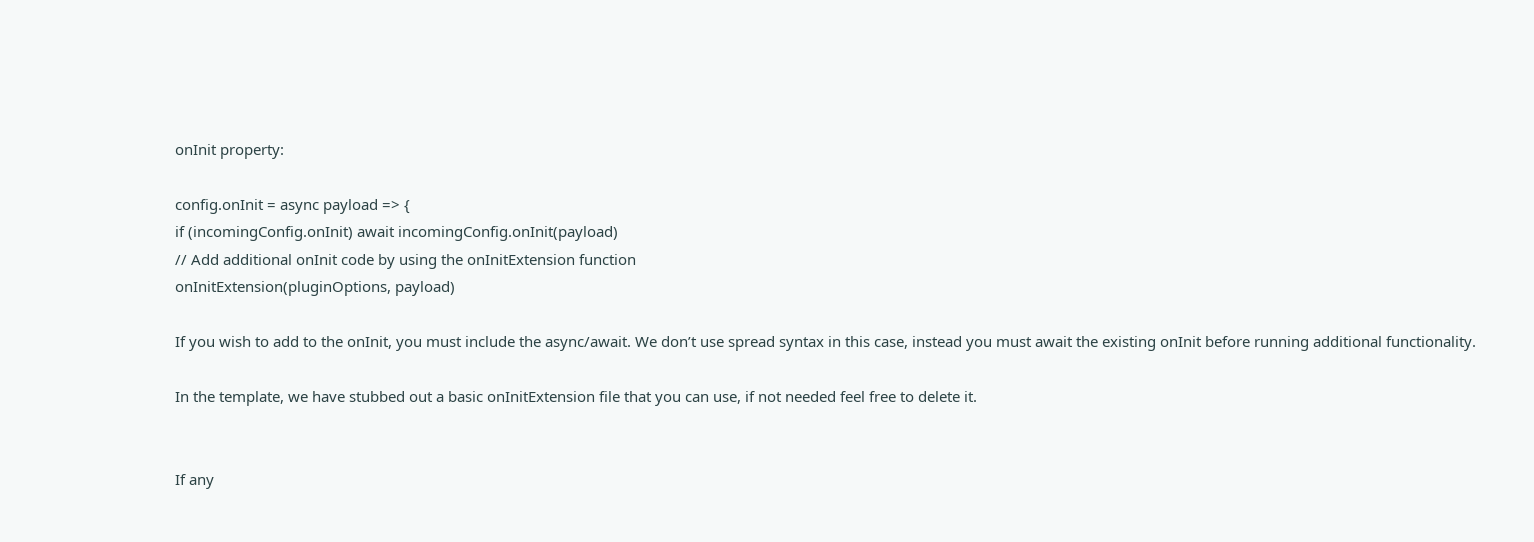onInit property:

config.onInit = async payload => {
if (incomingConfig.onInit) await incomingConfig.onInit(payload)
// Add additional onInit code by using the onInitExtension function
onInitExtension(pluginOptions, payload)

If you wish to add to the onInit, you must include the async/await. We don’t use spread syntax in this case, instead you must await the existing onInit before running additional functionality.

In the template, we have stubbed out a basic onInitExtension file that you can use, if not needed feel free to delete it.


If any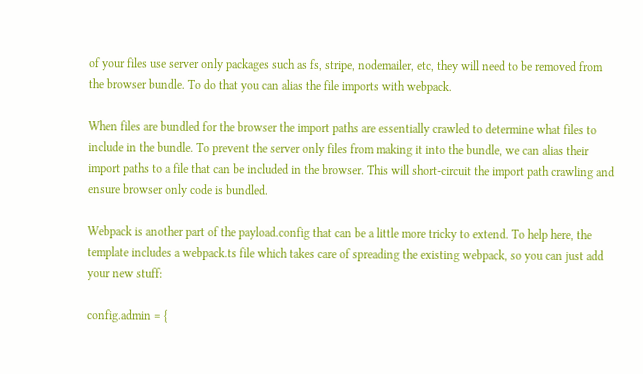of your files use server only packages such as fs, stripe, nodemailer, etc, they will need to be removed from the browser bundle. To do that you can alias the file imports with webpack.

When files are bundled for the browser the import paths are essentially crawled to determine what files to include in the bundle. To prevent the server only files from making it into the bundle, we can alias their import paths to a file that can be included in the browser. This will short-circuit the import path crawling and ensure browser only code is bundled.

Webpack is another part of the payload.config that can be a little more tricky to extend. To help here, the template includes a webpack.ts file which takes care of spreading the existing webpack, so you can just add your new stuff:

config.admin = {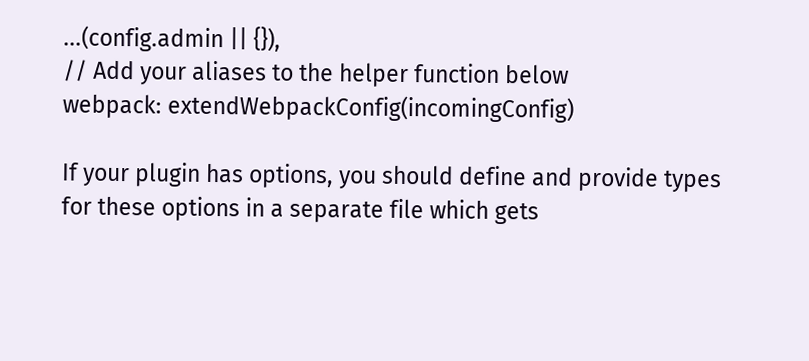...(config.admin || {}),
// Add your aliases to the helper function below
webpack: extendWebpackConfig(incomingConfig)

If your plugin has options, you should define and provide types for these options in a separate file which gets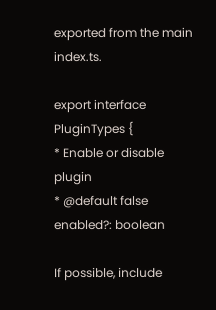exported from the main index.ts.

export interface PluginTypes {
* Enable or disable plugin
* @default false
enabled?: boolean

If possible, include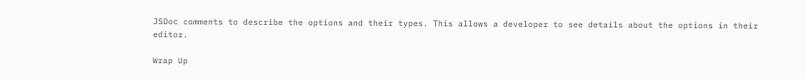JSDoc comments to describe the options and their types. This allows a developer to see details about the options in their editor.

Wrap Up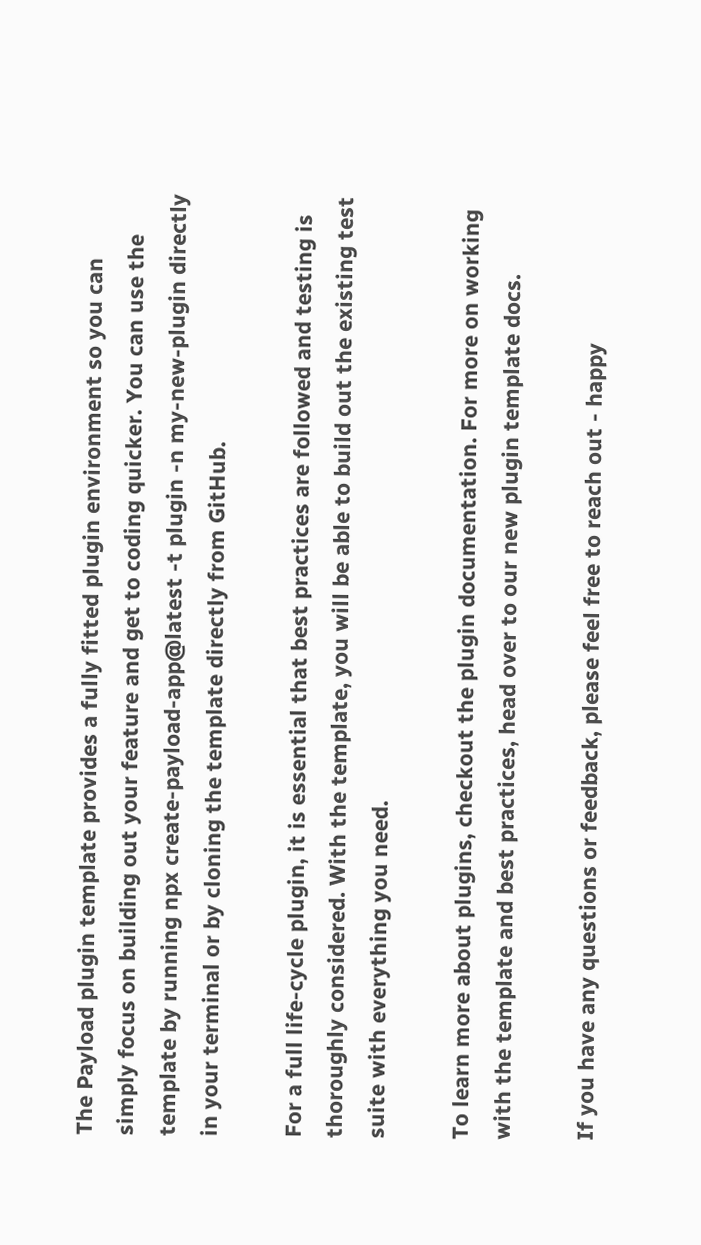The Payload plugin template provides a fully fitted plugin environment so you can simply focus on building out your feature and get to coding quicker. You can use the template by running npx create-payload-app@latest -t plugin -n my-new-plugin directly in your terminal or by cloning the template directly from GitHub.

For a full life-cycle plugin, it is essential that best practices are followed and testing is thoroughly considered. With the template, you will be able to build out the existing test suite with everything you need.

To learn more about plugins, checkout the plugin documentation. For more on working with the template and best practices, head over to our new plugin template docs.

If you have any questions or feedback, please feel free to reach out - happy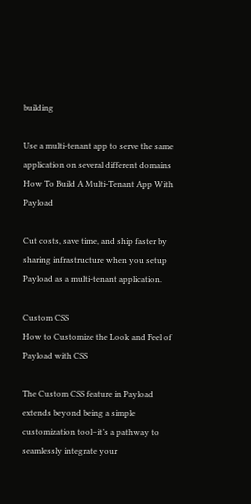building

Use a multi-tenant app to serve the same application on several different domains
How To Build A Multi-Tenant App With Payload

Cut costs, save time, and ship faster by sharing infrastructure when you setup Payload as a multi-tenant application.

Custom CSS
How to Customize the Look and Feel of Payload with CSS

The Custom CSS feature in Payload extends beyond being a simple customization tool–it’s a pathway to seamlessly integrate your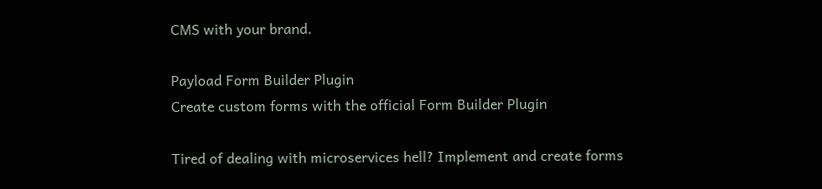CMS with your brand.

Payload Form Builder Plugin
Create custom forms with the official Form Builder Plugin

Tired of dealing with microservices hell? Implement and create forms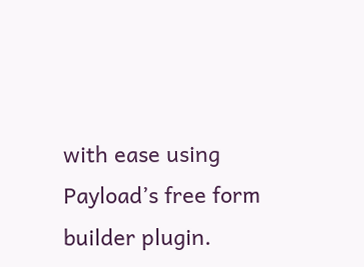with ease using Payload’s free form builder plugin.